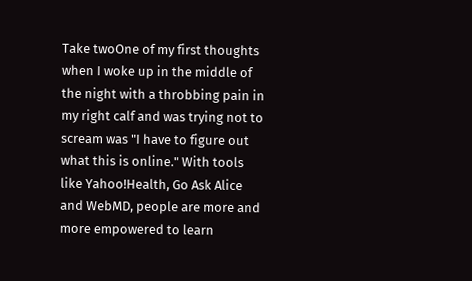Take twoOne of my first thoughts when I woke up in the middle of the night with a throbbing pain in my right calf and was trying not to scream was "I have to figure out what this is online." With tools like Yahoo!Health, Go Ask Alice and WebMD, people are more and more empowered to learn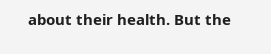about their health. But the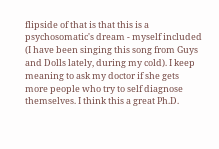flipside of that is that this is a psychosomatic's dream - myself included (I have been singing this song from Guys and Dolls lately, during my cold). I keep meaning to ask my doctor if she gets more people who try to self diagnose themselves. I think this a great Ph.D.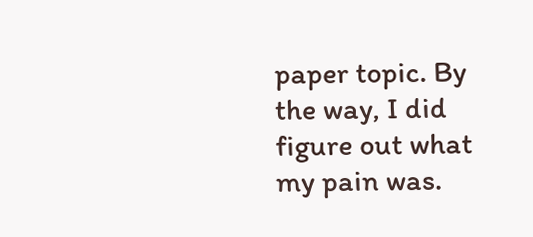paper topic. By the way, I did figure out what my pain was.